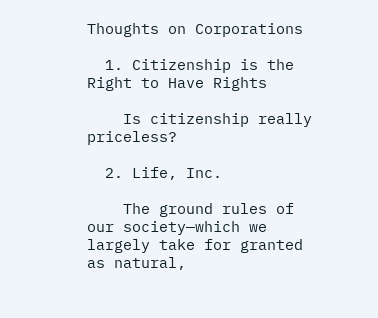Thoughts on Corporations

  1. Citizenship is the Right to Have Rights

    Is citizenship really priceless?

  2. Life, Inc.

    The ground rules of our society—which we largely take for granted as natural,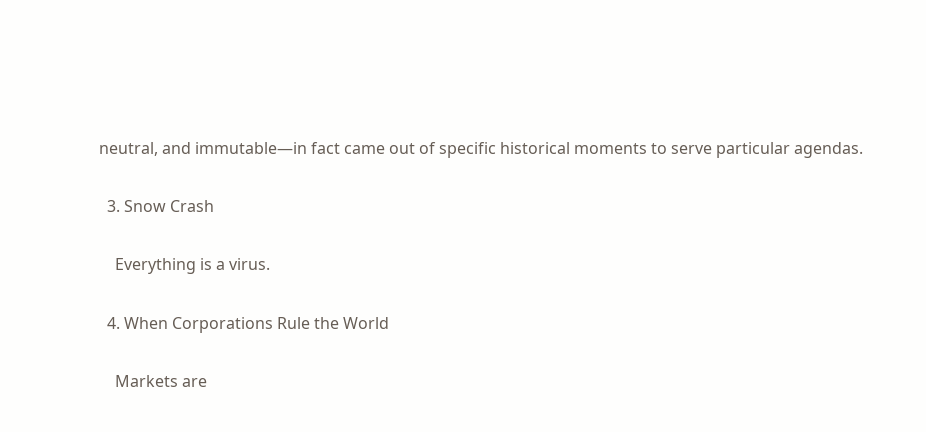neutral, and immutable—in fact came out of specific historical moments to serve particular agendas.

  3. Snow Crash

    Everything is a virus.

  4. When Corporations Rule the World

    Markets are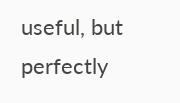useful, but perfectly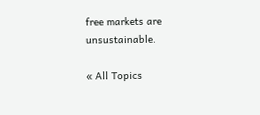free markets are unsustainable.

« All Topics